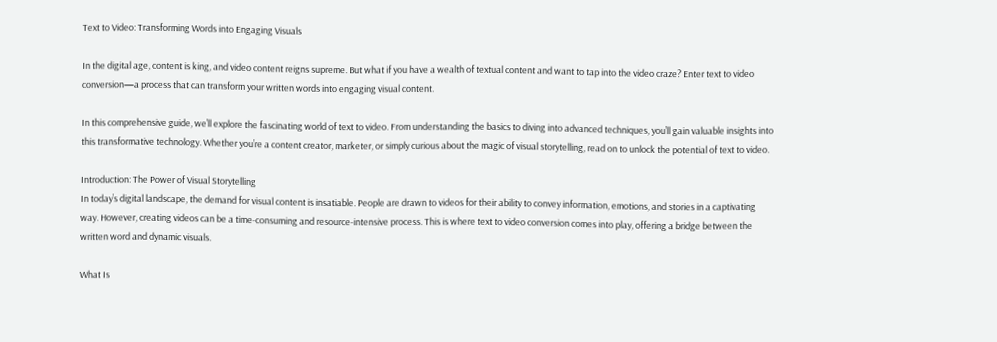Text to Video: Transforming Words into Engaging Visuals

In the digital age, content is king, and video content reigns supreme. But what if you have a wealth of textual content and want to tap into the video craze? Enter text to video conversion—a process that can transform your written words into engaging visual content.

In this comprehensive guide, we’ll explore the fascinating world of text to video. From understanding the basics to diving into advanced techniques, you’ll gain valuable insights into this transformative technology. Whether you’re a content creator, marketer, or simply curious about the magic of visual storytelling, read on to unlock the potential of text to video.

Introduction: The Power of Visual Storytelling
In today’s digital landscape, the demand for visual content is insatiable. People are drawn to videos for their ability to convey information, emotions, and stories in a captivating way. However, creating videos can be a time-consuming and resource-intensive process. This is where text to video conversion comes into play, offering a bridge between the written word and dynamic visuals.

What Is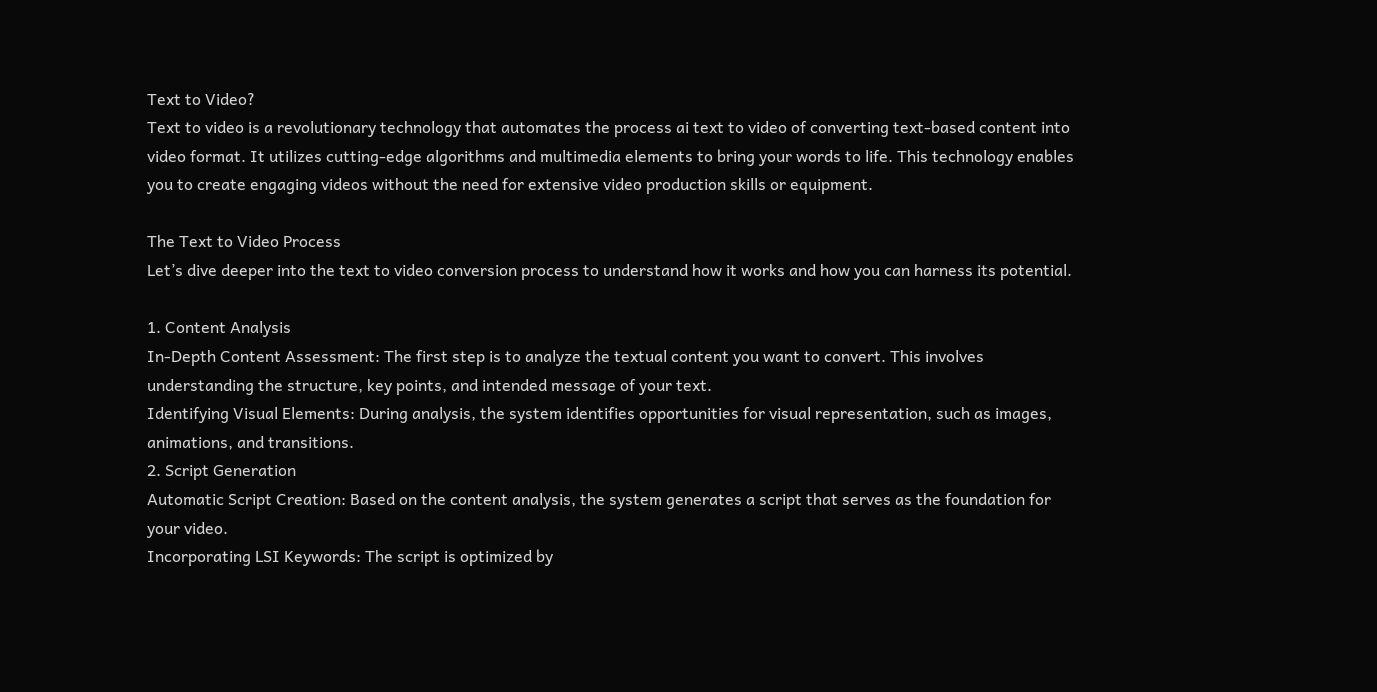Text to Video?
Text to video is a revolutionary technology that automates the process ai text to video of converting text-based content into video format. It utilizes cutting-edge algorithms and multimedia elements to bring your words to life. This technology enables you to create engaging videos without the need for extensive video production skills or equipment.

The Text to Video Process
Let’s dive deeper into the text to video conversion process to understand how it works and how you can harness its potential.

1. Content Analysis
In-Depth Content Assessment: The first step is to analyze the textual content you want to convert. This involves understanding the structure, key points, and intended message of your text.
Identifying Visual Elements: During analysis, the system identifies opportunities for visual representation, such as images, animations, and transitions.
2. Script Generation
Automatic Script Creation: Based on the content analysis, the system generates a script that serves as the foundation for your video.
Incorporating LSI Keywords: The script is optimized by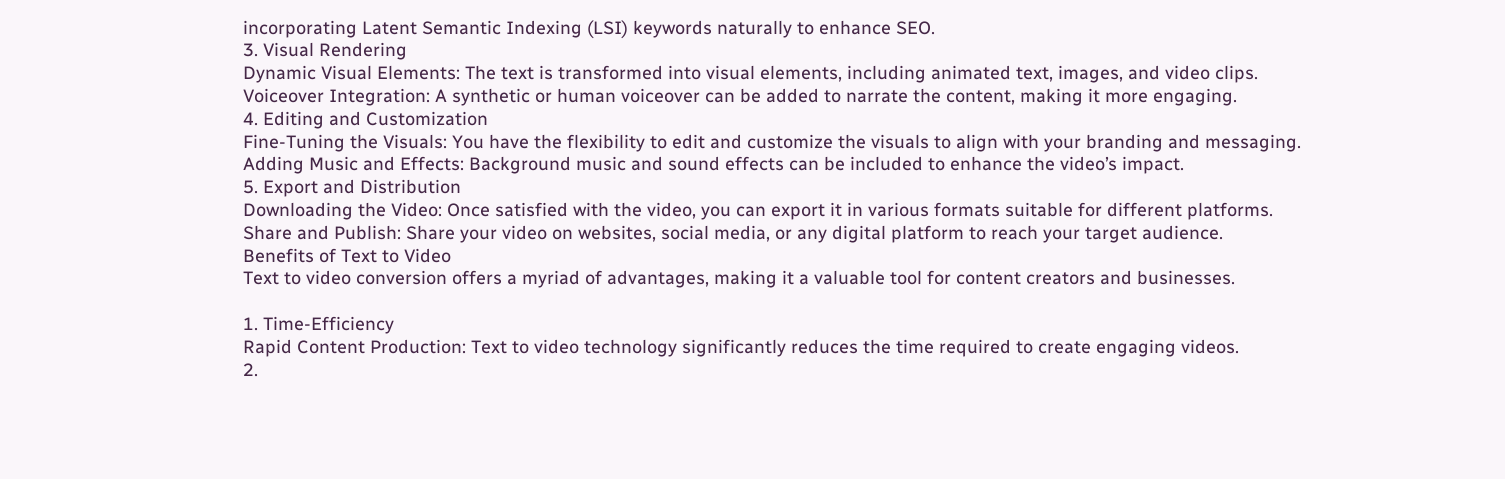incorporating Latent Semantic Indexing (LSI) keywords naturally to enhance SEO.
3. Visual Rendering
Dynamic Visual Elements: The text is transformed into visual elements, including animated text, images, and video clips.
Voiceover Integration: A synthetic or human voiceover can be added to narrate the content, making it more engaging.
4. Editing and Customization
Fine-Tuning the Visuals: You have the flexibility to edit and customize the visuals to align with your branding and messaging.
Adding Music and Effects: Background music and sound effects can be included to enhance the video’s impact.
5. Export and Distribution
Downloading the Video: Once satisfied with the video, you can export it in various formats suitable for different platforms.
Share and Publish: Share your video on websites, social media, or any digital platform to reach your target audience.
Benefits of Text to Video
Text to video conversion offers a myriad of advantages, making it a valuable tool for content creators and businesses.

1. Time-Efficiency
Rapid Content Production: Text to video technology significantly reduces the time required to create engaging videos.
2.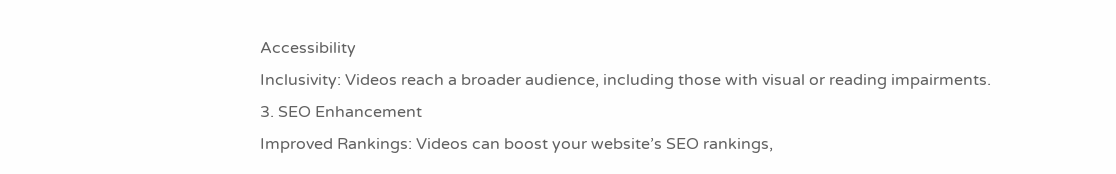Accessibility
Inclusivity: Videos reach a broader audience, including those with visual or reading impairments.
3. SEO Enhancement
Improved Rankings: Videos can boost your website’s SEO rankings,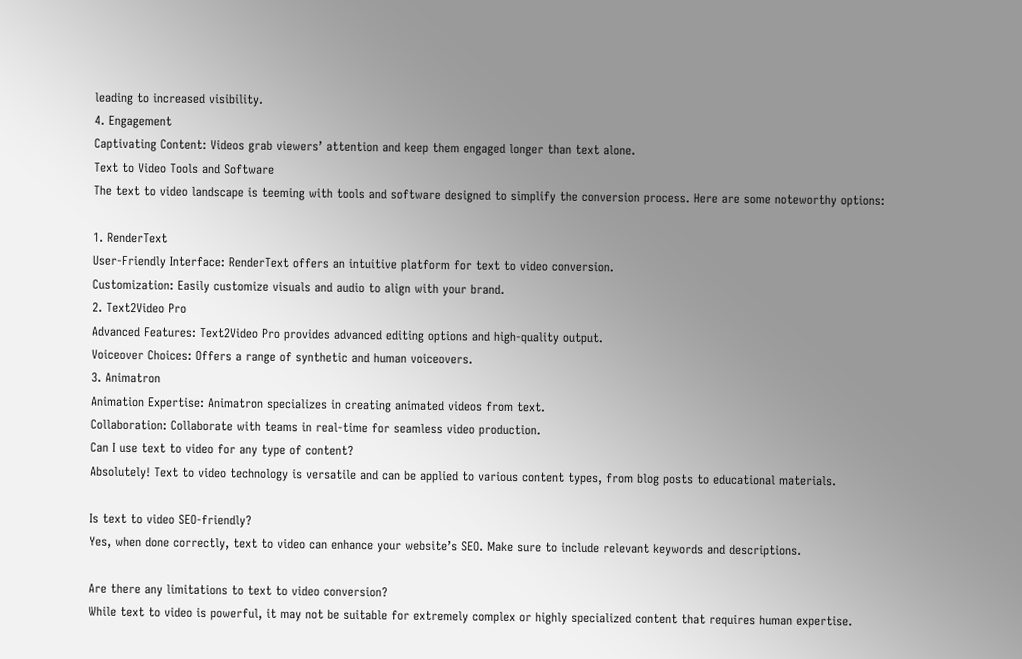leading to increased visibility.
4. Engagement
Captivating Content: Videos grab viewers’ attention and keep them engaged longer than text alone.
Text to Video Tools and Software
The text to video landscape is teeming with tools and software designed to simplify the conversion process. Here are some noteworthy options:

1. RenderText
User-Friendly Interface: RenderText offers an intuitive platform for text to video conversion.
Customization: Easily customize visuals and audio to align with your brand.
2. Text2Video Pro
Advanced Features: Text2Video Pro provides advanced editing options and high-quality output.
Voiceover Choices: Offers a range of synthetic and human voiceovers.
3. Animatron
Animation Expertise: Animatron specializes in creating animated videos from text.
Collaboration: Collaborate with teams in real-time for seamless video production.
Can I use text to video for any type of content?
Absolutely! Text to video technology is versatile and can be applied to various content types, from blog posts to educational materials.

Is text to video SEO-friendly?
Yes, when done correctly, text to video can enhance your website’s SEO. Make sure to include relevant keywords and descriptions.

Are there any limitations to text to video conversion?
While text to video is powerful, it may not be suitable for extremely complex or highly specialized content that requires human expertise.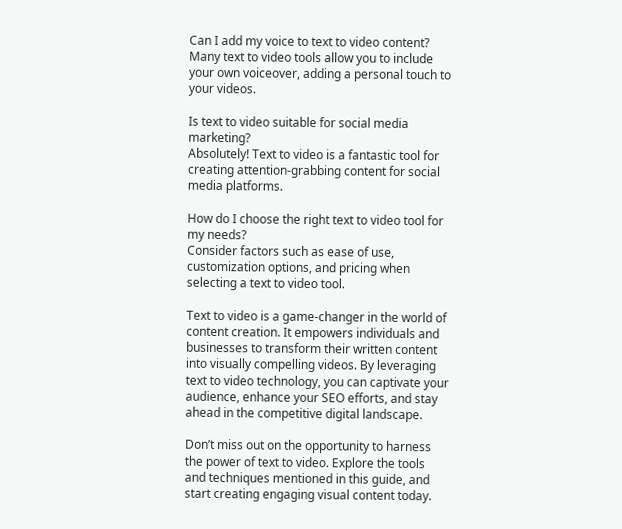Can I add my voice to text to video content?
Many text to video tools allow you to include your own voiceover, adding a personal touch to your videos.

Is text to video suitable for social media marketing?
Absolutely! Text to video is a fantastic tool for creating attention-grabbing content for social media platforms.

How do I choose the right text to video tool for my needs?
Consider factors such as ease of use, customization options, and pricing when selecting a text to video tool.

Text to video is a game-changer in the world of content creation. It empowers individuals and businesses to transform their written content into visually compelling videos. By leveraging text to video technology, you can captivate your audience, enhance your SEO efforts, and stay ahead in the competitive digital landscape.

Don’t miss out on the opportunity to harness the power of text to video. Explore the tools and techniques mentioned in this guide, and start creating engaging visual content today.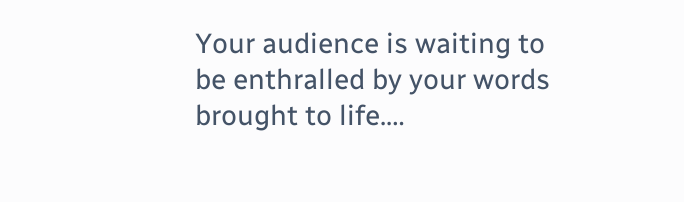Your audience is waiting to be enthralled by your words brought to life.…